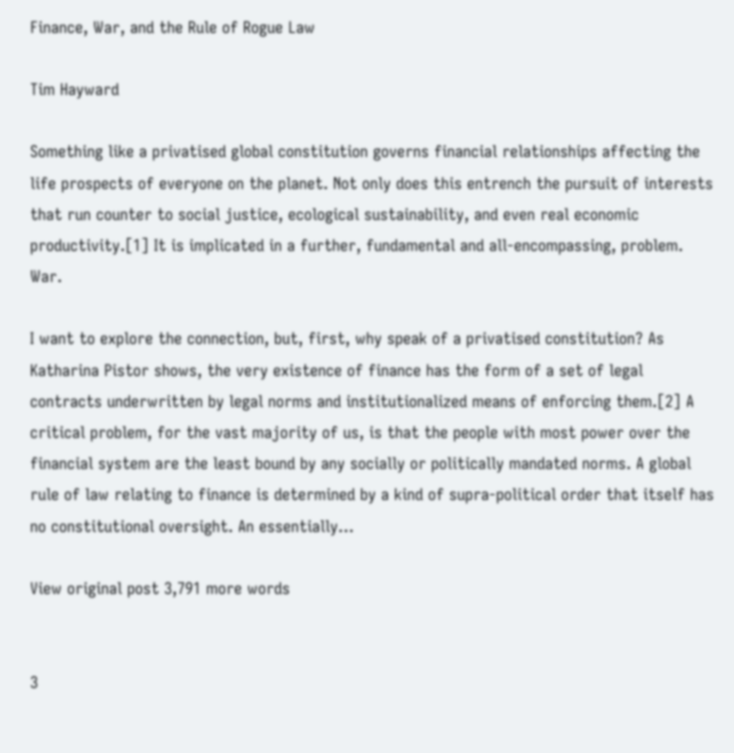Finance, War, and the Rule of Rogue Law

Tim Hayward

Something like a privatised global constitution governs financial relationships affecting the life prospects of everyone on the planet. Not only does this entrench the pursuit of interests that run counter to social justice, ecological sustainability, and even real economic productivity.[1] It is implicated in a further, fundamental and all-encompassing, problem. War.

I want to explore the connection, but, first, why speak of a privatised constitution? As Katharina Pistor shows, the very existence of finance has the form of a set of legal contracts underwritten by legal norms and institutionalized means of enforcing them.[2] A critical problem, for the vast majority of us, is that the people with most power over the financial system are the least bound by any socially or politically mandated norms. A global rule of law relating to finance is determined by a kind of supra-political order that itself has no constitutional oversight. An essentially…

View original post 3,791 more words


3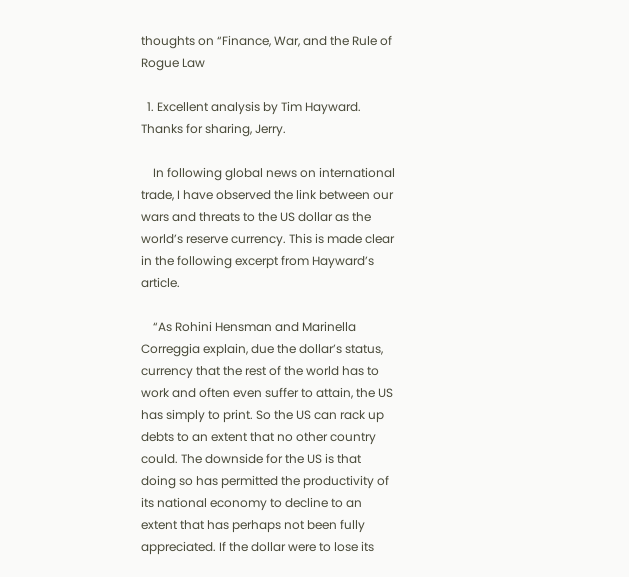thoughts on “Finance, War, and the Rule of Rogue Law

  1. Excellent analysis by Tim Hayward. Thanks for sharing, Jerry.

    In following global news on international trade, I have observed the link between our wars and threats to the US dollar as the world’s reserve currency. This is made clear in the following excerpt from Hayward’s article.

    “As Rohini Hensman and Marinella Correggia explain, due the dollar’s status, currency that the rest of the world has to work and often even suffer to attain, the US has simply to print. So the US can rack up debts to an extent that no other country could. The downside for the US is that doing so has permitted the productivity of its national economy to decline to an extent that has perhaps not been fully appreciated. If the dollar were to lose its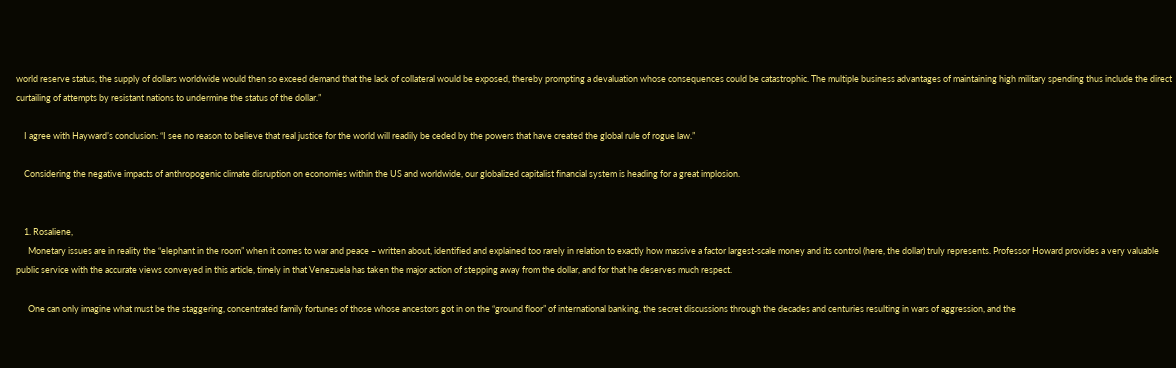world reserve status, the supply of dollars worldwide would then so exceed demand that the lack of collateral would be exposed, thereby prompting a devaluation whose consequences could be catastrophic. The multiple business advantages of maintaining high military spending thus include the direct curtailing of attempts by resistant nations to undermine the status of the dollar.”

    I agree with Hayward’s conclusion: “I see no reason to believe that real justice for the world will readily be ceded by the powers that have created the global rule of rogue law.”

    Considering the negative impacts of anthropogenic climate disruption on economies within the US and worldwide, our globalized capitalist financial system is heading for a great implosion.


    1. Rosaliene,
      Monetary issues are in reality the “elephant in the room” when it comes to war and peace – written about, identified and explained too rarely in relation to exactly how massive a factor largest-scale money and its control (here, the dollar) truly represents. Professor Howard provides a very valuable public service with the accurate views conveyed in this article, timely in that Venezuela has taken the major action of stepping away from the dollar, and for that he deserves much respect.

      One can only imagine what must be the staggering, concentrated family fortunes of those whose ancestors got in on the “ground floor” of international banking, the secret discussions through the decades and centuries resulting in wars of aggression, and the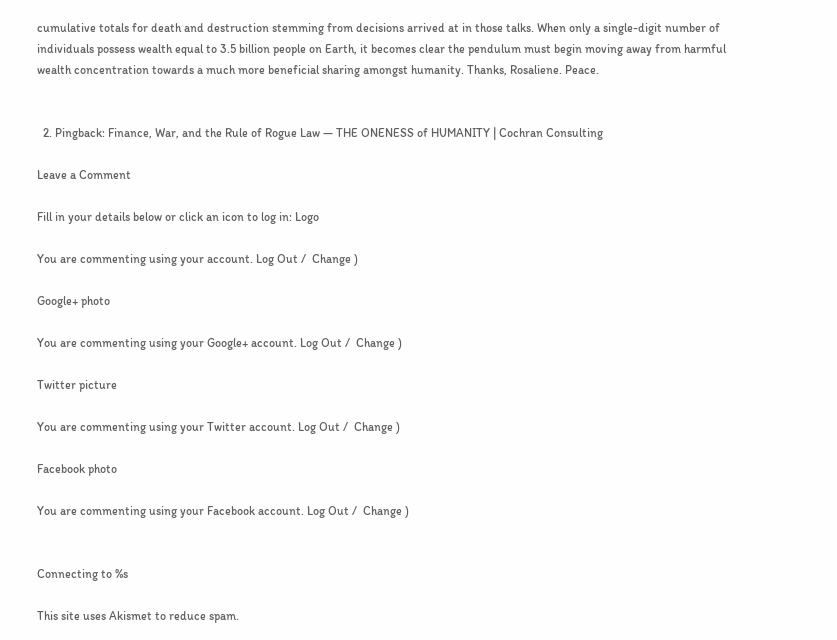cumulative totals for death and destruction stemming from decisions arrived at in those talks. When only a single-digit number of individuals possess wealth equal to 3.5 billion people on Earth, it becomes clear the pendulum must begin moving away from harmful wealth concentration towards a much more beneficial sharing amongst humanity. Thanks, Rosaliene. Peace.


  2. Pingback: Finance, War, and the Rule of Rogue Law — THE ONENESS of HUMANITY | Cochran Consulting

Leave a Comment

Fill in your details below or click an icon to log in: Logo

You are commenting using your account. Log Out /  Change )

Google+ photo

You are commenting using your Google+ account. Log Out /  Change )

Twitter picture

You are commenting using your Twitter account. Log Out /  Change )

Facebook photo

You are commenting using your Facebook account. Log Out /  Change )


Connecting to %s

This site uses Akismet to reduce spam.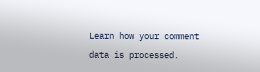Learn how your comment data is processed.